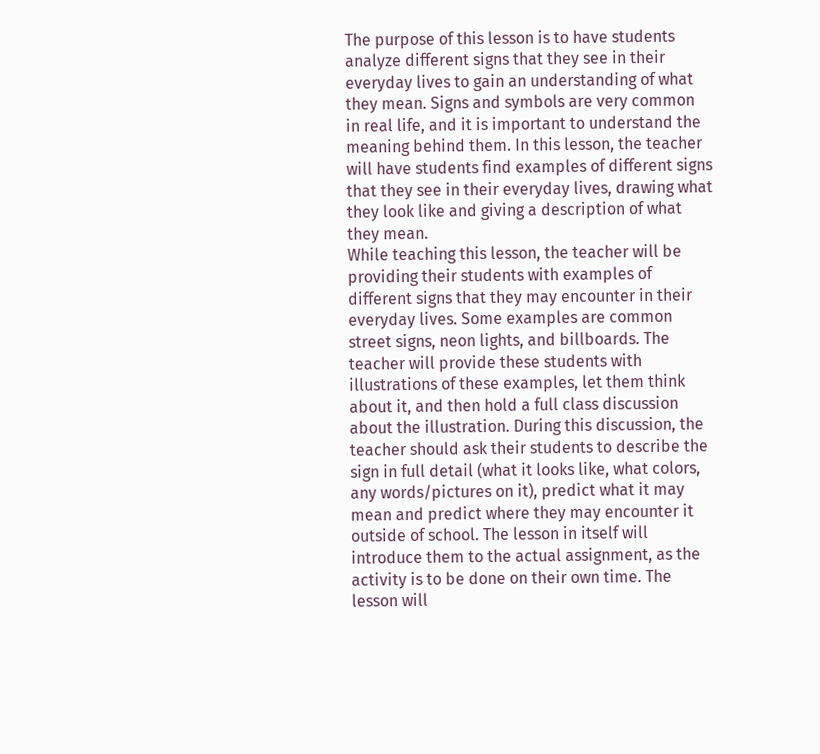The purpose of this lesson is to have students analyze different signs that they see in their everyday lives to gain an understanding of what they mean. Signs and symbols are very common in real life, and it is important to understand the meaning behind them. In this lesson, the teacher will have students find examples of different signs that they see in their everyday lives, drawing what they look like and giving a description of what they mean.
While teaching this lesson, the teacher will be providing their students with examples of different signs that they may encounter in their everyday lives. Some examples are common street signs, neon lights, and billboards. The teacher will provide these students with illustrations of these examples, let them think about it, and then hold a full class discussion about the illustration. During this discussion, the teacher should ask their students to describe the sign in full detail (what it looks like, what colors, any words/pictures on it), predict what it may mean and predict where they may encounter it outside of school. The lesson in itself will introduce them to the actual assignment, as the activity is to be done on their own time. The lesson will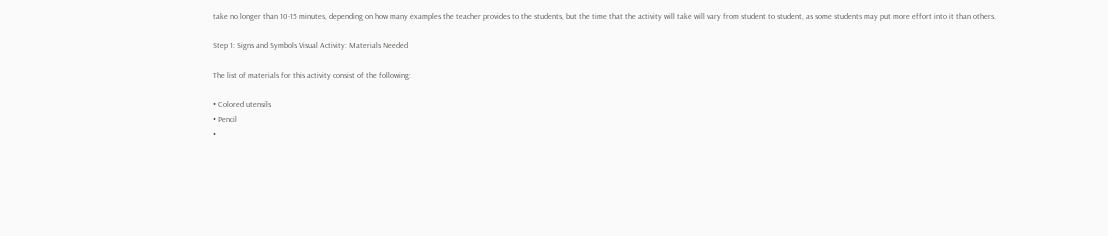take no longer than 10-15 minutes, depending on how many examples the teacher provides to the students, but the time that the activity will take will vary from student to student, as some students may put more effort into it than others.

Step 1: Signs and Symbols Visual Activity: Materials Needed

The list of materials for this activity consist of the following:

• Colored utensils
• Pencil
•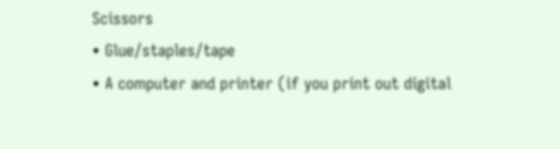Scissors
• Glue/staples/tape
• A computer and printer (if you print out digital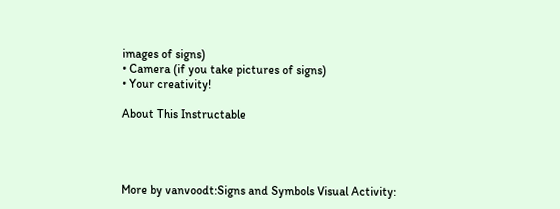images of signs)
• Camera (if you take pictures of signs)
• Your creativity!

About This Instructable




More by vanvoodt:Signs and Symbols Visual Activity: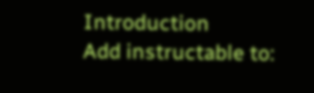Introduction
Add instructable to: